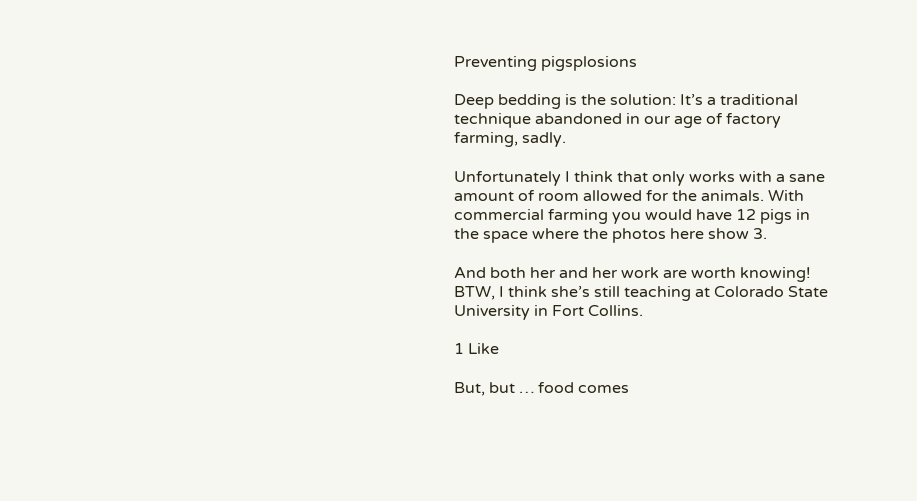Preventing pigsplosions

Deep bedding is the solution: It’s a traditional technique abandoned in our age of factory farming, sadly.

Unfortunately I think that only works with a sane amount of room allowed for the animals. With commercial farming you would have 12 pigs in the space where the photos here show 3.

And both her and her work are worth knowing!
BTW, I think she’s still teaching at Colorado State University in Fort Collins.

1 Like

But, but … food comes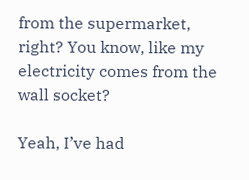from the supermarket, right? You know, like my electricity comes from the wall socket?

Yeah, I’ve had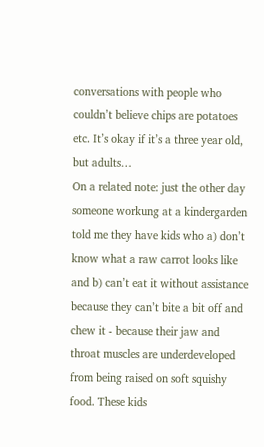conversations with people who couldn’t believe chips are potatoes etc. It’s okay if it’s a three year old, but adults…
On a related note: just the other day someone workung at a kindergarden told me they have kids who a) don’t know what a raw carrot looks like and b) can’t eat it without assistance because they can’t bite a bit off and chew it - because their jaw and throat muscles are underdeveloped from being raised on soft squishy food. These kids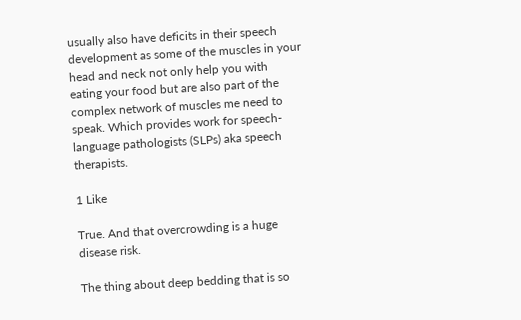usually also have deficits in their speech development as some of the muscles in your head and neck not only help you with eating your food but are also part of the complex network of muscles me need to speak. Which provides work for speech-language pathologists (SLPs) aka speech therapists.

1 Like

True. And that overcrowding is a huge disease risk.

The thing about deep bedding that is so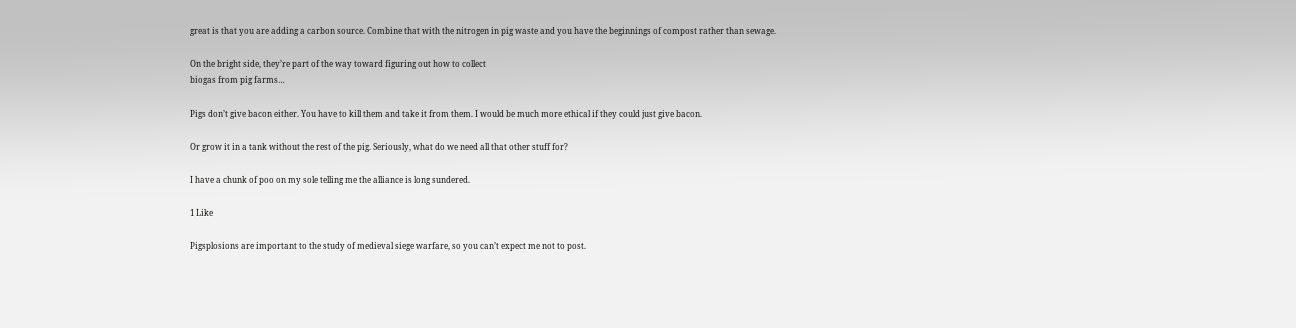great is that you are adding a carbon source. Combine that with the nitrogen in pig waste and you have the beginnings of compost rather than sewage.

On the bright side, they’re part of the way toward figuring out how to collect
biogas from pig farms…

Pigs don’t give bacon either. You have to kill them and take it from them. I would be much more ethical if they could just give bacon.

Or grow it in a tank without the rest of the pig. Seriously, what do we need all that other stuff for?

I have a chunk of poo on my sole telling me the alliance is long sundered.

1 Like

Pigsplosions are important to the study of medieval siege warfare, so you can’t expect me not to post.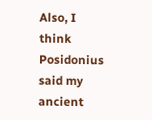Also, I think Posidonius said my ancient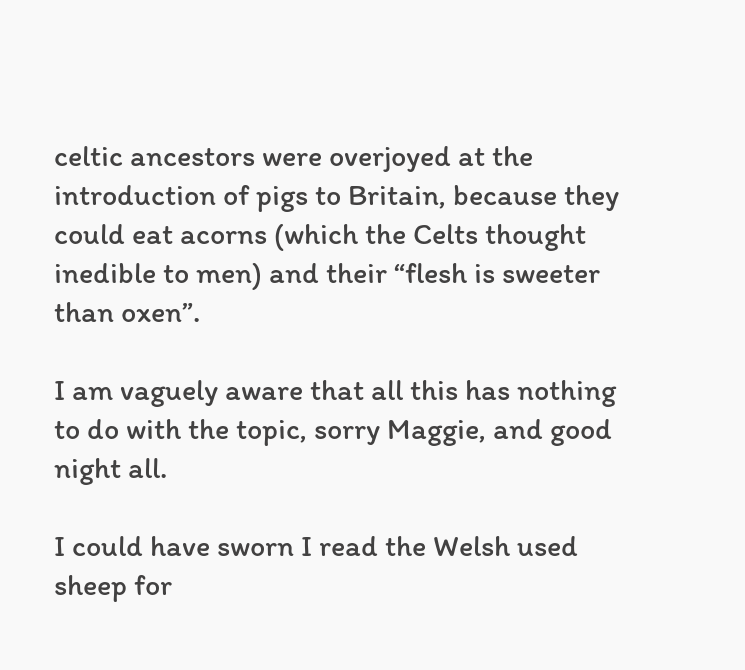celtic ancestors were overjoyed at the introduction of pigs to Britain, because they could eat acorns (which the Celts thought inedible to men) and their “flesh is sweeter than oxen”.

I am vaguely aware that all this has nothing to do with the topic, sorry Maggie, and good night all.

I could have sworn I read the Welsh used sheep for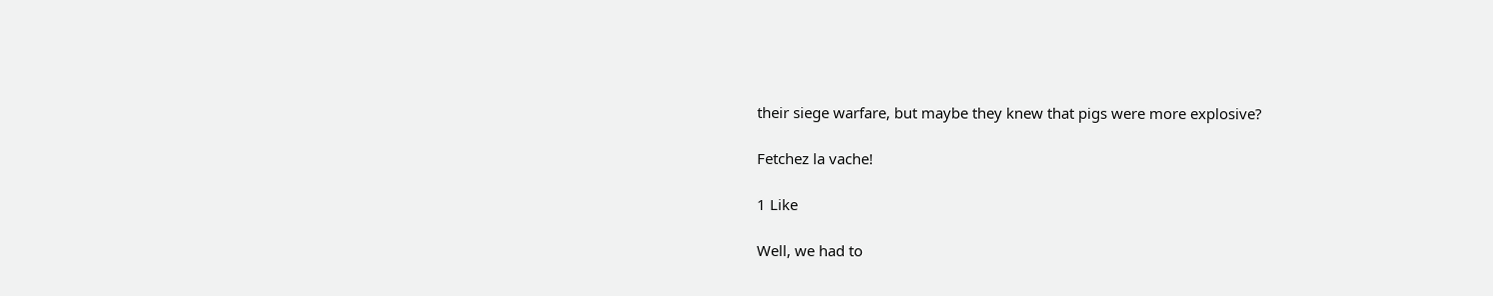their siege warfare, but maybe they knew that pigs were more explosive?

Fetchez la vache!

1 Like

Well, we had to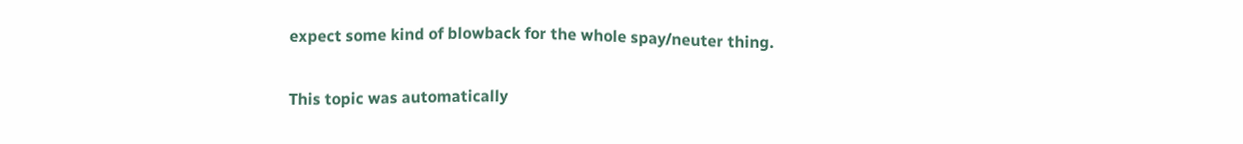expect some kind of blowback for the whole spay/neuter thing.

This topic was automatically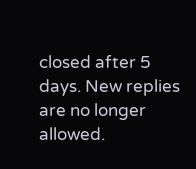closed after 5 days. New replies are no longer allowed.